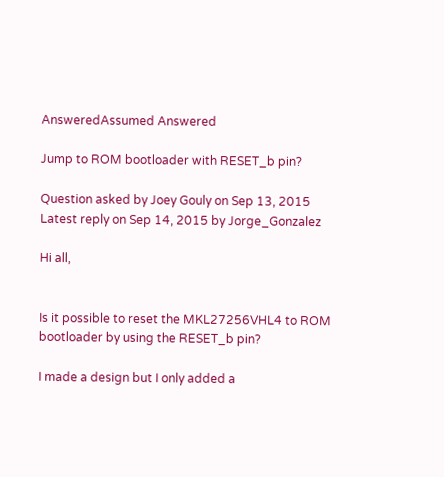AnsweredAssumed Answered

Jump to ROM bootloader with RESET_b pin?

Question asked by Joey Gouly on Sep 13, 2015
Latest reply on Sep 14, 2015 by Jorge_Gonzalez

Hi all,


Is it possible to reset the MKL27256VHL4 to ROM bootloader by using the RESET_b pin?

I made a design but I only added a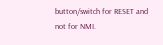button/switch for RESET and not for NMI.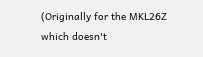(Originally for the MKL26Z which doesn't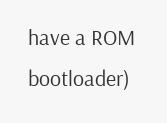have a ROM bootloader)